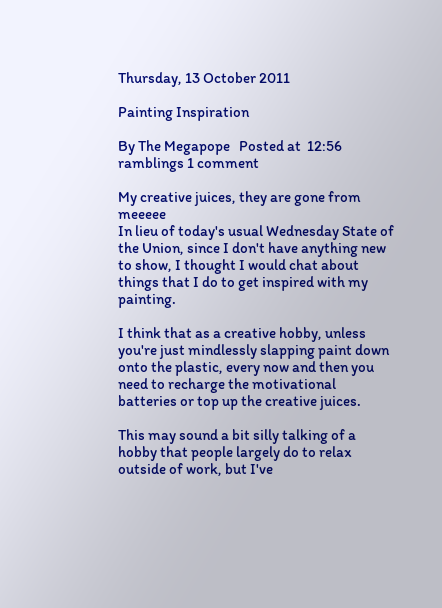Thursday, 13 October 2011

Painting Inspiration

By The Megapope   Posted at  12:56   ramblings 1 comment

My creative juices, they are gone from meeeee
In lieu of today's usual Wednesday State of the Union, since I don't have anything new to show, I thought I would chat about things that I do to get inspired with my painting.

I think that as a creative hobby, unless you're just mindlessly slapping paint down onto the plastic, every now and then you need to recharge the motivational batteries or top up the creative juices.

This may sound a bit silly talking of a hobby that people largely do to relax outside of work, but I've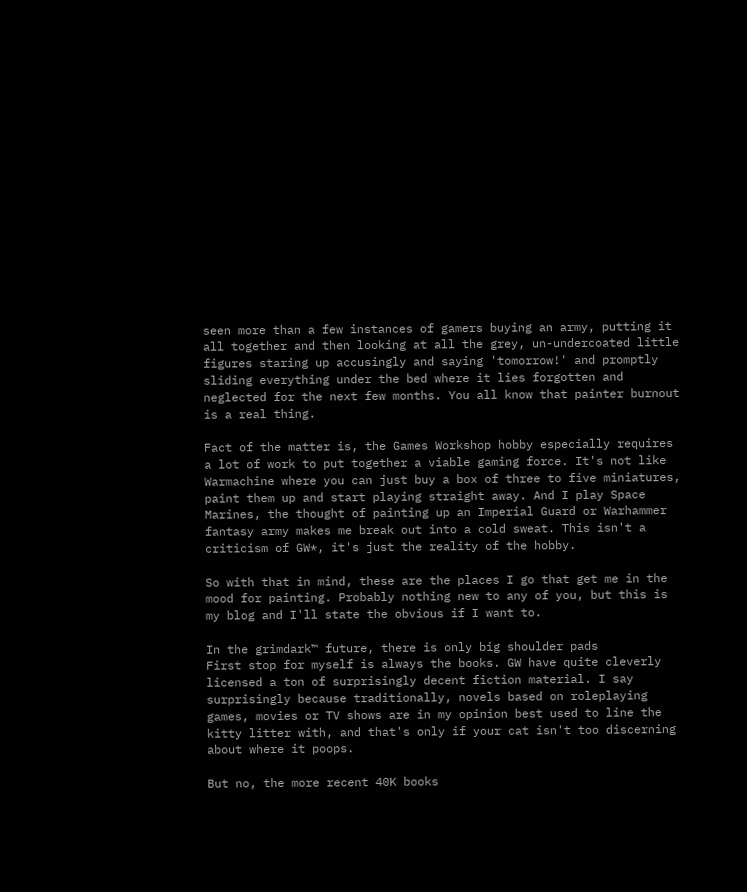seen more than a few instances of gamers buying an army, putting it all together and then looking at all the grey, un-undercoated little figures staring up accusingly and saying 'tomorrow!' and promptly sliding everything under the bed where it lies forgotten and neglected for the next few months. You all know that painter burnout is a real thing.

Fact of the matter is, the Games Workshop hobby especially requires a lot of work to put together a viable gaming force. It's not like Warmachine where you can just buy a box of three to five miniatures, paint them up and start playing straight away. And I play Space Marines, the thought of painting up an Imperial Guard or Warhammer fantasy army makes me break out into a cold sweat. This isn't a criticism of GW*, it's just the reality of the hobby.

So with that in mind, these are the places I go that get me in the mood for painting. Probably nothing new to any of you, but this is my blog and I'll state the obvious if I want to.

In the grimdark™ future, there is only big shoulder pads
First stop for myself is always the books. GW have quite cleverly licensed a ton of surprisingly decent fiction material. I say surprisingly because traditionally, novels based on roleplaying games, movies or TV shows are in my opinion best used to line the kitty litter with, and that's only if your cat isn't too discerning about where it poops.

But no, the more recent 40K books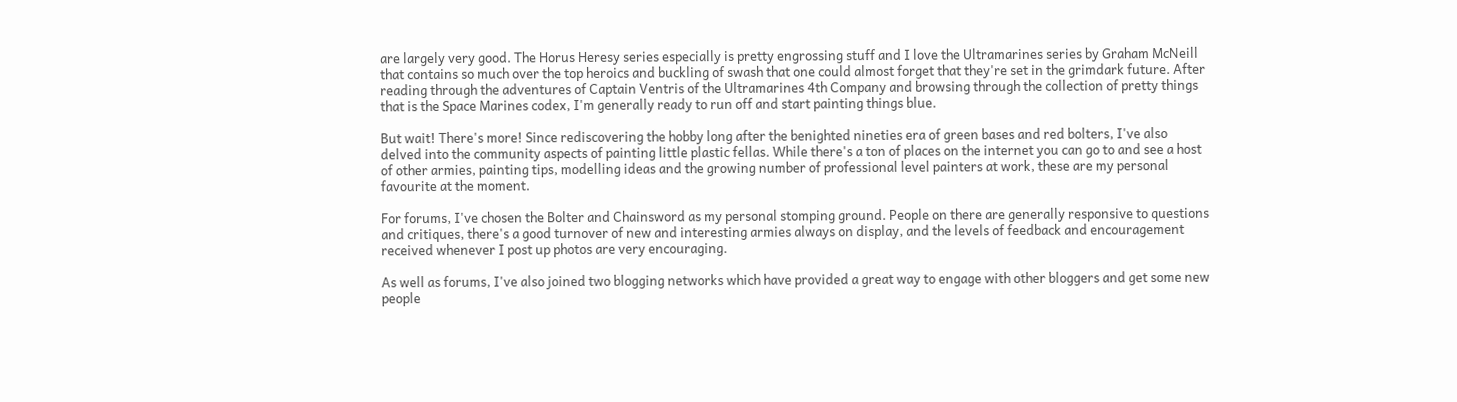are largely very good. The Horus Heresy series especially is pretty engrossing stuff and I love the Ultramarines series by Graham McNeill that contains so much over the top heroics and buckling of swash that one could almost forget that they're set in the grimdark future. After reading through the adventures of Captain Ventris of the Ultramarines 4th Company and browsing through the collection of pretty things that is the Space Marines codex, I'm generally ready to run off and start painting things blue.

But wait! There's more! Since rediscovering the hobby long after the benighted nineties era of green bases and red bolters, I've also delved into the community aspects of painting little plastic fellas. While there's a ton of places on the internet you can go to and see a host of other armies, painting tips, modelling ideas and the growing number of professional level painters at work, these are my personal favourite at the moment.

For forums, I've chosen the Bolter and Chainsword as my personal stomping ground. People on there are generally responsive to questions and critiques, there's a good turnover of new and interesting armies always on display, and the levels of feedback and encouragement received whenever I post up photos are very encouraging.

As well as forums, I've also joined two blogging networks which have provided a great way to engage with other bloggers and get some new people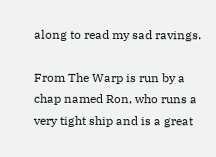along to read my sad ravings.

From The Warp is run by a chap named Ron, who runs a very tight ship and is a great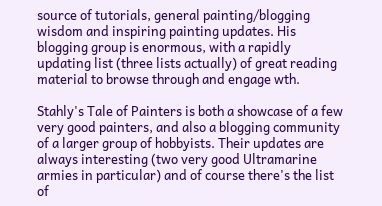source of tutorials, general painting/blogging wisdom and inspiring painting updates. His blogging group is enormous, with a rapidly updating list (three lists actually) of great reading material to browse through and engage wth.

Stahly's Tale of Painters is both a showcase of a few very good painters, and also a blogging community of a larger group of hobbyists. Their updates are always interesting (two very good Ultramarine armies in particular) and of course there's the list of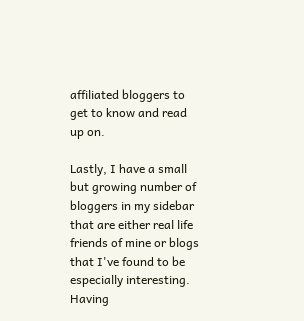affiliated bloggers to get to know and read up on.

Lastly, I have a small but growing number of bloggers in my sidebar that are either real life friends of mine or blogs that I've found to be especially interesting. Having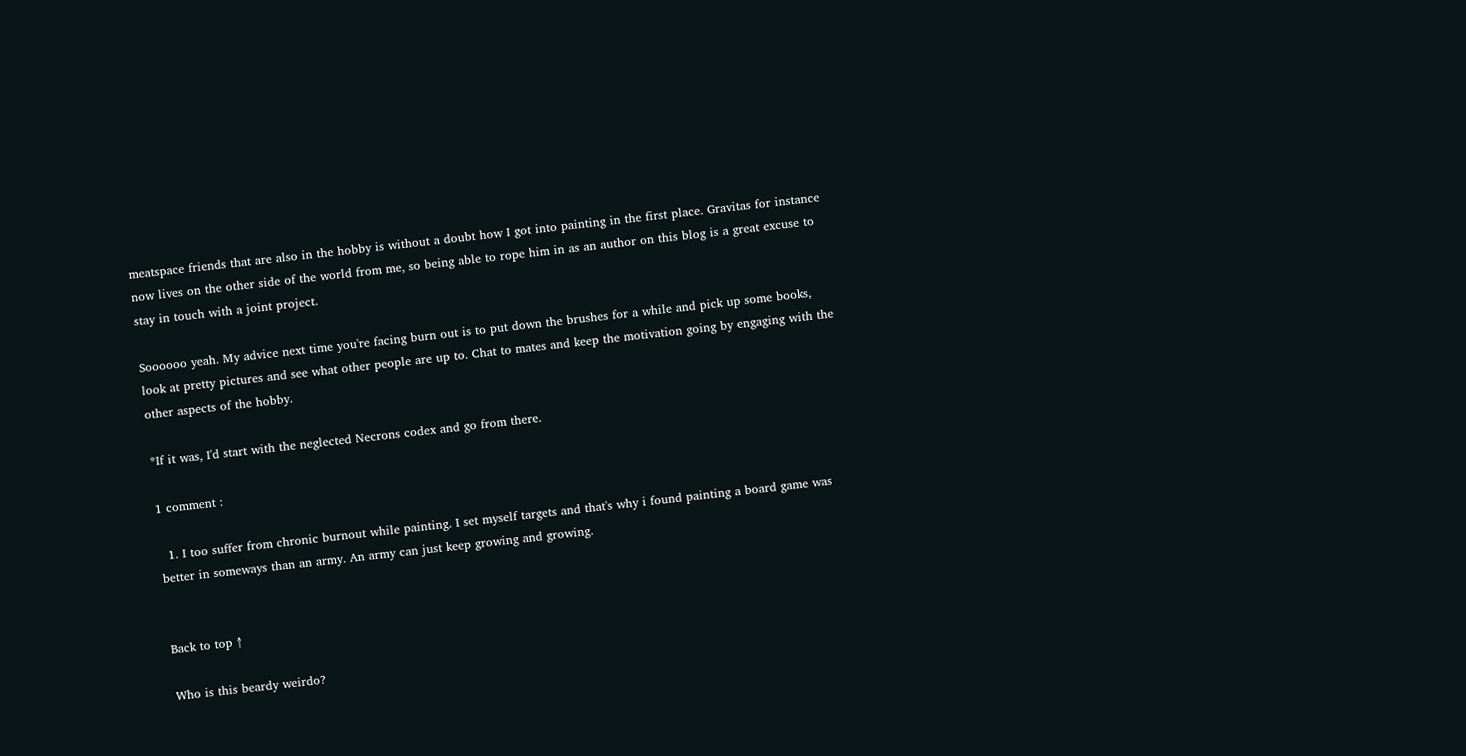meatspace friends that are also in the hobby is without a doubt how I got into painting in the first place. Gravitas for instance now lives on the other side of the world from me, so being able to rope him in as an author on this blog is a great excuse to stay in touch with a joint project.

Soooooo yeah. My advice next time you're facing burn out is to put down the brushes for a while and pick up some books, look at pretty pictures and see what other people are up to. Chat to mates and keep the motivation going by engaging with the other aspects of the hobby.

*If it was, I'd start with the neglected Necrons codex and go from there.

1 comment :

  1. I too suffer from chronic burnout while painting. I set myself targets and that's why i found painting a board game was better in someways than an army. An army can just keep growing and growing.


Back to top ↑

Who is this beardy weirdo?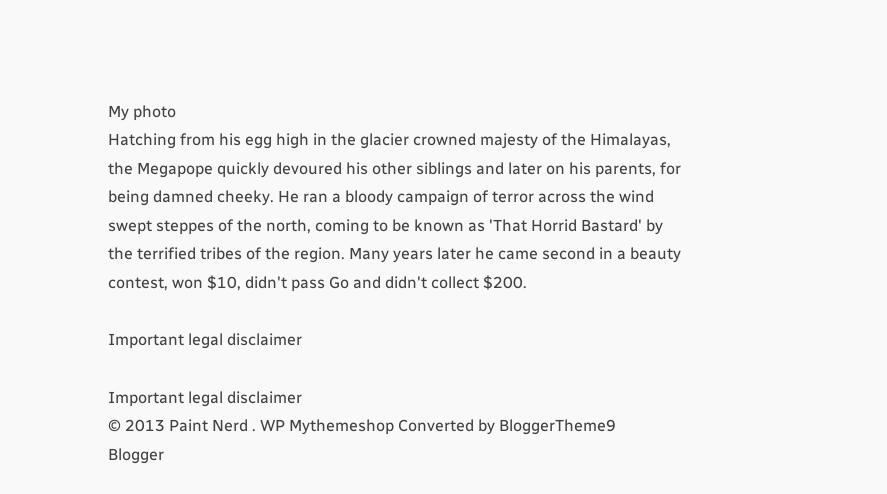My photo
Hatching from his egg high in the glacier crowned majesty of the Himalayas, the Megapope quickly devoured his other siblings and later on his parents, for being damned cheeky. He ran a bloody campaign of terror across the wind swept steppes of the north, coming to be known as 'That Horrid Bastard' by the terrified tribes of the region. Many years later he came second in a beauty contest, won $10, didn't pass Go and didn't collect $200.

Important legal disclaimer

Important legal disclaimer
© 2013 Paint Nerd . WP Mythemeshop Converted by BloggerTheme9
Blogger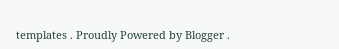templates . Proudly Powered by Blogger .